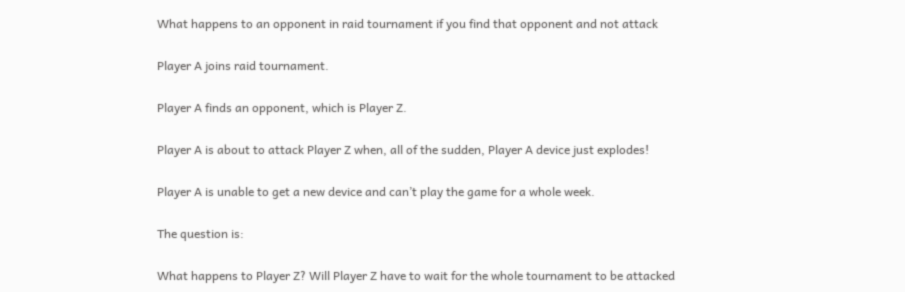What happens to an opponent in raid tournament if you find that opponent and not attack

Player A joins raid tournament.

Player A finds an opponent, which is Player Z.

Player A is about to attack Player Z when, all of the sudden, Player A device just explodes!

Player A is unable to get a new device and can’t play the game for a whole week.

The question is:

What happens to Player Z? Will Player Z have to wait for the whole tournament to be attacked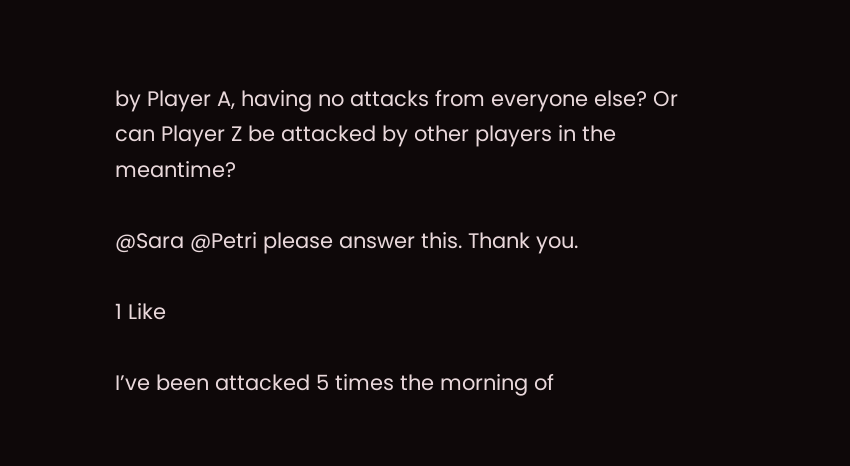by Player A, having no attacks from everyone else? Or can Player Z be attacked by other players in the meantime?

@Sara @Petri please answer this. Thank you.

1 Like

I’ve been attacked 5 times the morning of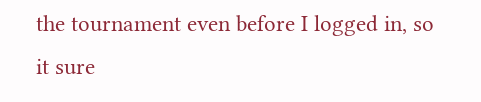the tournament even before I logged in, so it sure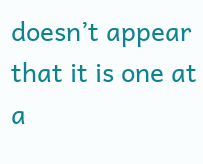doesn’t appear that it is one at a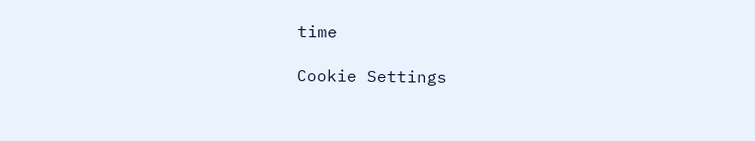time

Cookie Settings